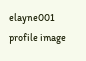elayne001 profile image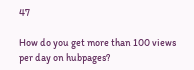47

How do you get more than 100 views per day on hubpages?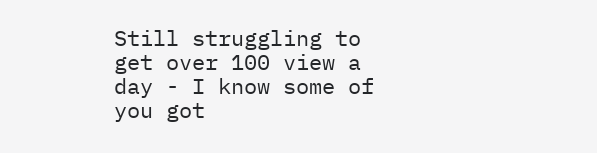Still struggling to get over 100 view a day - I know some of you got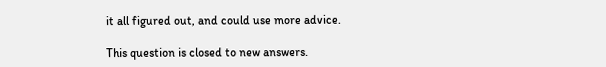it all figured out, and could use more advice.

This question is closed to new answers.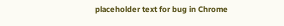placeholder text for bug in Chrome